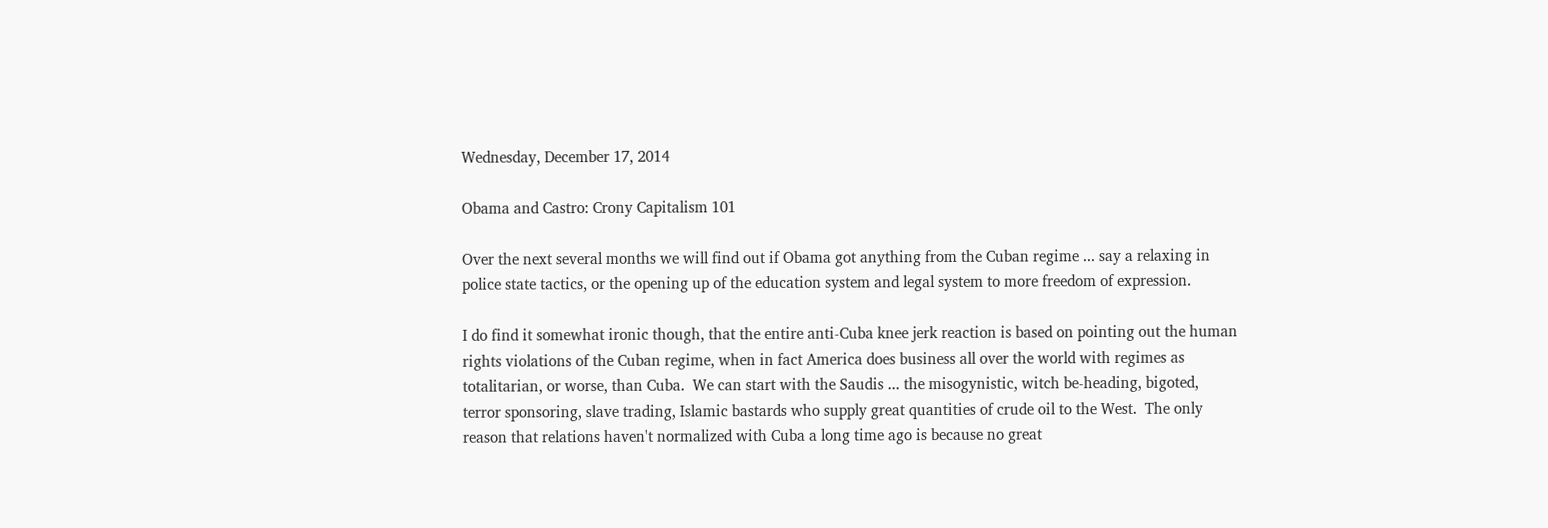Wednesday, December 17, 2014

Obama and Castro: Crony Capitalism 101

Over the next several months we will find out if Obama got anything from the Cuban regime ... say a relaxing in police state tactics, or the opening up of the education system and legal system to more freedom of expression.

I do find it somewhat ironic though, that the entire anti-Cuba knee jerk reaction is based on pointing out the human rights violations of the Cuban regime, when in fact America does business all over the world with regimes as totalitarian, or worse, than Cuba.  We can start with the Saudis ... the misogynistic, witch be-heading, bigoted, terror sponsoring, slave trading, Islamic bastards who supply great quantities of crude oil to the West.  The only reason that relations haven't normalized with Cuba a long time ago is because no great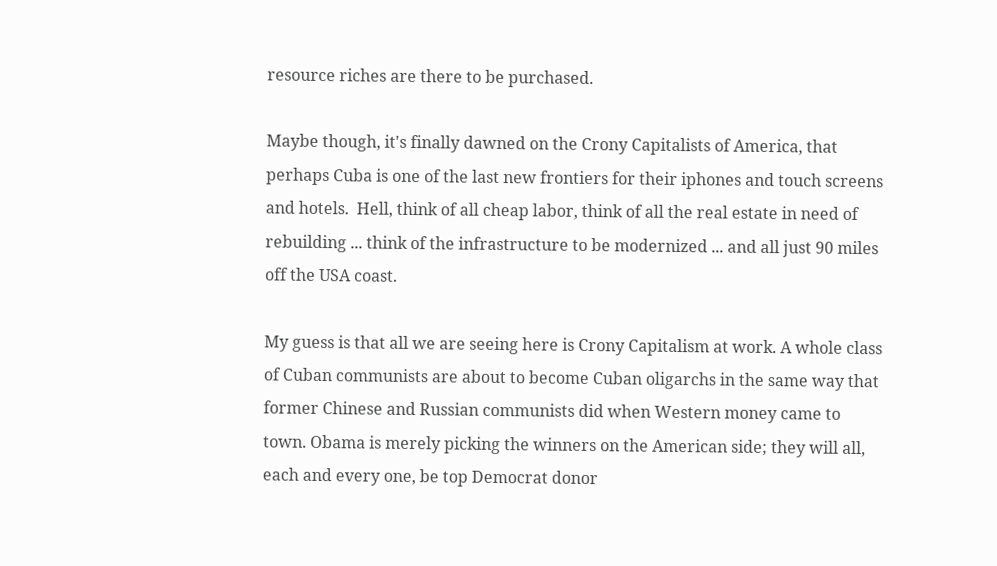resource riches are there to be purchased.

Maybe though, it's finally dawned on the Crony Capitalists of America, that perhaps Cuba is one of the last new frontiers for their iphones and touch screens and hotels.  Hell, think of all cheap labor, think of all the real estate in need of rebuilding ... think of the infrastructure to be modernized ... and all just 90 miles off the USA coast.

My guess is that all we are seeing here is Crony Capitalism at work. A whole class of Cuban communists are about to become Cuban oligarchs in the same way that former Chinese and Russian communists did when Western money came to town. Obama is merely picking the winners on the American side; they will all, each and every one, be top Democrat donor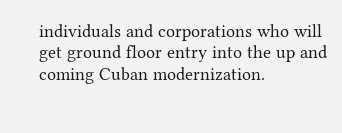individuals and corporations who will get ground floor entry into the up and coming Cuban modernization.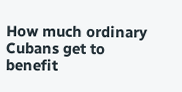How much ordinary Cubans get to benefit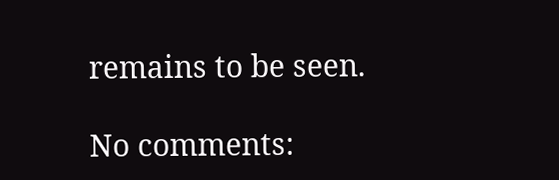remains to be seen.

No comments: